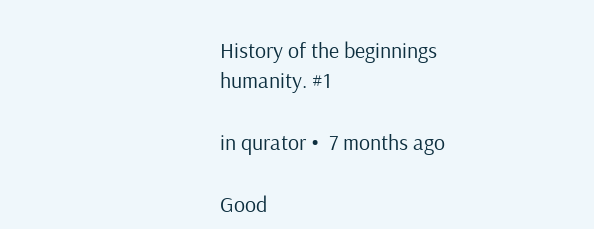History of the beginnings humanity. #1

in qurator •  7 months ago

Good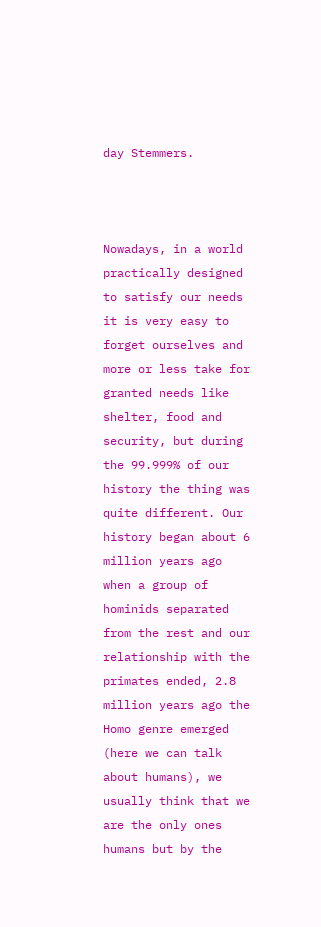day Stemmers.



Nowadays, in a world practically designed to satisfy our needs it is very easy to forget ourselves and more or less take for granted needs like shelter, food and security, but during the 99.999% of our history the thing was quite different. Our history began about 6 million years ago when a group of hominids separated from the rest and our relationship with the primates ended, 2.8 million years ago the Homo genre emerged (here we can talk about humans), we usually think that we are the only ones humans but by the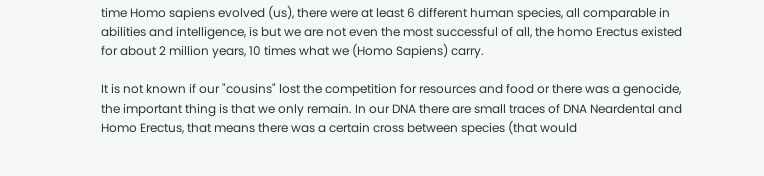time Homo sapiens evolved (us), there were at least 6 different human species, all comparable in abilities and intelligence, is but we are not even the most successful of all, the homo Erectus existed for about 2 million years, 10 times what we (Homo Sapiens) carry.

It is not known if our "cousins" lost the competition for resources and food or there was a genocide, the important thing is that we only remain. In our DNA there are small traces of DNA Neardental and Homo Erectus, that means there was a certain cross between species (that would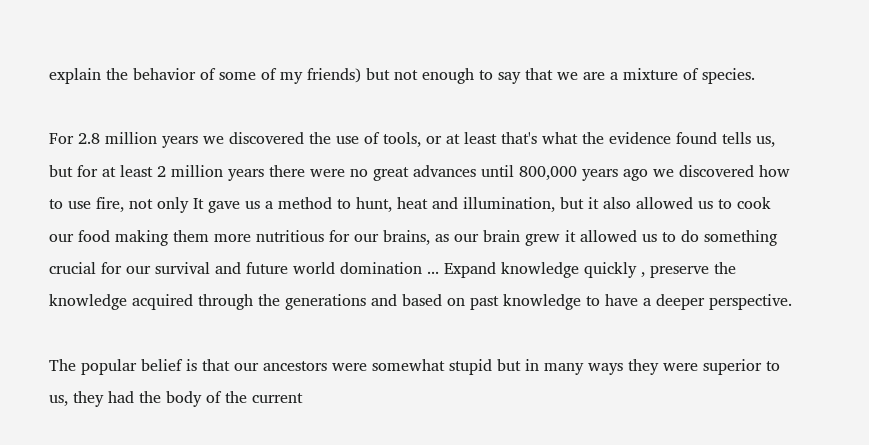explain the behavior of some of my friends) but not enough to say that we are a mixture of species.

For 2.8 million years we discovered the use of tools, or at least that's what the evidence found tells us, but for at least 2 million years there were no great advances until 800,000 years ago we discovered how to use fire, not only It gave us a method to hunt, heat and illumination, but it also allowed us to cook our food making them more nutritious for our brains, as our brain grew it allowed us to do something crucial for our survival and future world domination ... Expand knowledge quickly , preserve the knowledge acquired through the generations and based on past knowledge to have a deeper perspective.

The popular belief is that our ancestors were somewhat stupid but in many ways they were superior to us, they had the body of the current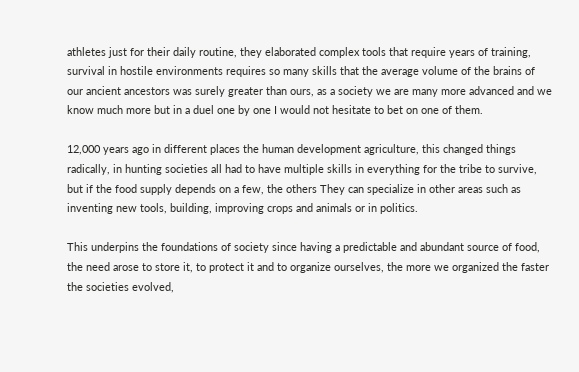athletes just for their daily routine, they elaborated complex tools that require years of training, survival in hostile environments requires so many skills that the average volume of the brains of our ancient ancestors was surely greater than ours, as a society we are many more advanced and we know much more but in a duel one by one I would not hesitate to bet on one of them.

12,000 years ago in different places the human development agriculture, this changed things radically, in hunting societies all had to have multiple skills in everything for the tribe to survive, but if the food supply depends on a few, the others They can specialize in other areas such as inventing new tools, building, improving crops and animals or in politics.

This underpins the foundations of society since having a predictable and abundant source of food, the need arose to store it, to protect it and to organize ourselves, the more we organized the faster the societies evolved,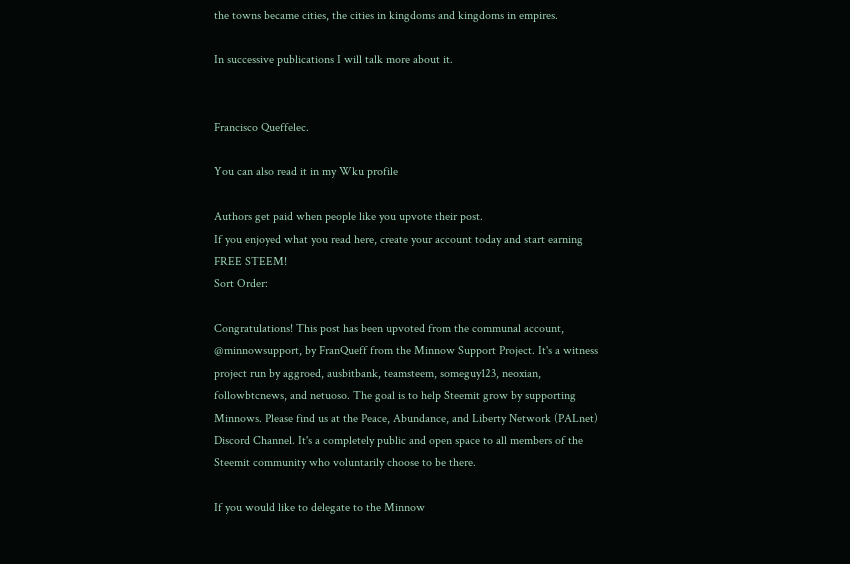the towns became cities, the cities in kingdoms and kingdoms in empires.

In successive publications I will talk more about it.


Francisco Queffelec.

You can also read it in my Wku profile

Authors get paid when people like you upvote their post.
If you enjoyed what you read here, create your account today and start earning FREE STEEM!
Sort Order:

Congratulations! This post has been upvoted from the communal account, @minnowsupport, by FranQueff from the Minnow Support Project. It's a witness project run by aggroed, ausbitbank, teamsteem, someguy123, neoxian, followbtcnews, and netuoso. The goal is to help Steemit grow by supporting Minnows. Please find us at the Peace, Abundance, and Liberty Network (PALnet) Discord Channel. It's a completely public and open space to all members of the Steemit community who voluntarily choose to be there.

If you would like to delegate to the Minnow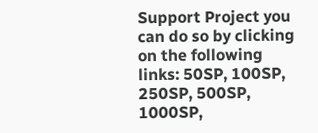Support Project you can do so by clicking on the following links: 50SP, 100SP, 250SP, 500SP, 1000SP,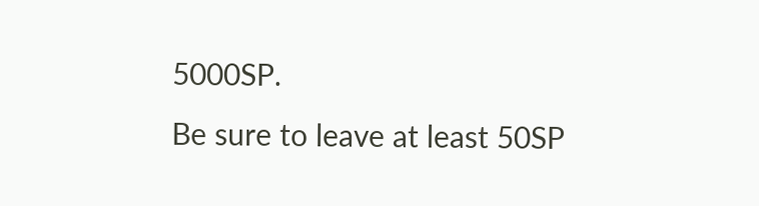5000SP.
Be sure to leave at least 50SP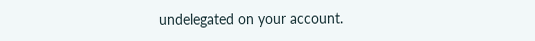undelegated on your account.